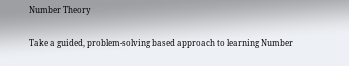Number Theory


Take a guided, problem-solving based approach to learning Number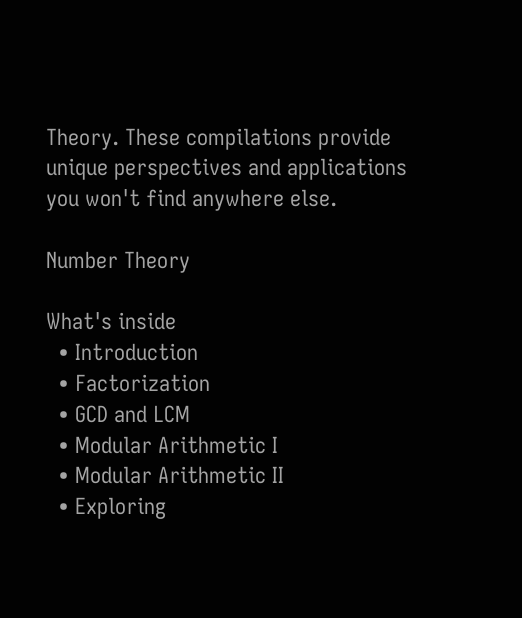Theory. These compilations provide unique perspectives and applications you won't find anywhere else.

Number Theory

What's inside
  • Introduction
  • Factorization
  • GCD and LCM
  • Modular Arithmetic I
  • Modular Arithmetic II
  • Exploring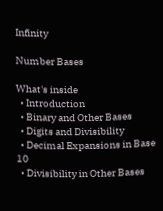Infinity

Number Bases

What's inside
  • Introduction
  • Binary and Other Bases
  • Digits and Divisibility
  • Decimal Expansions in Base 10
  • Divisibility in Other Bases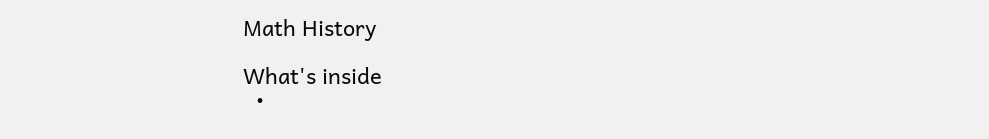Math History

What's inside
  •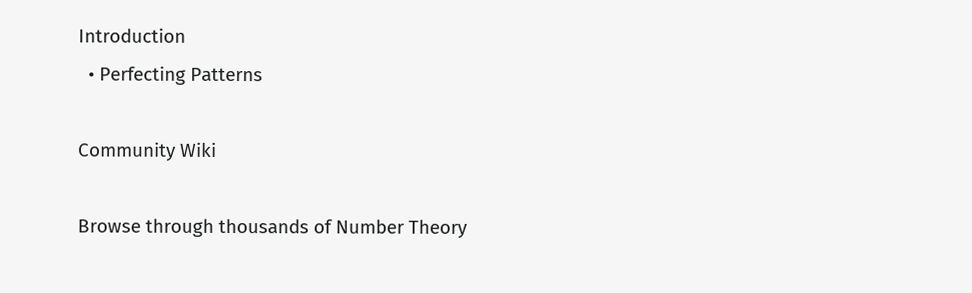Introduction
  • Perfecting Patterns

Community Wiki

Browse through thousands of Number Theory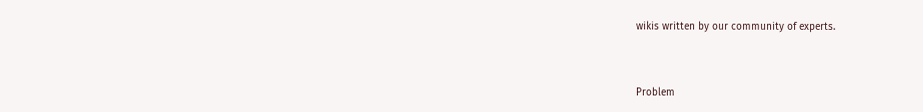wikis written by our community of experts.


Problem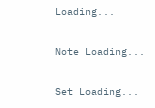Loading...

Note Loading...

Set Loading...